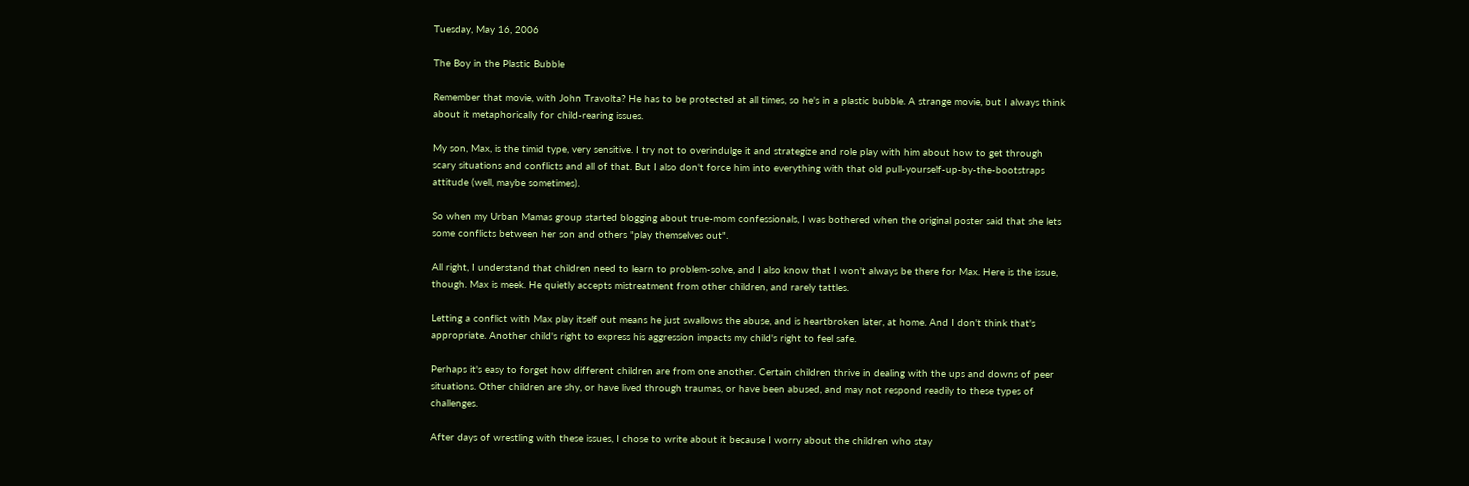Tuesday, May 16, 2006

The Boy in the Plastic Bubble

Remember that movie, with John Travolta? He has to be protected at all times, so he's in a plastic bubble. A strange movie, but I always think about it metaphorically for child-rearing issues.

My son, Max, is the timid type, very sensitive. I try not to overindulge it and strategize and role play with him about how to get through scary situations and conflicts and all of that. But I also don't force him into everything with that old pull-yourself-up-by-the-bootstraps attitude (well, maybe sometimes).

So when my Urban Mamas group started blogging about true-mom confessionals, I was bothered when the original poster said that she lets some conflicts between her son and others "play themselves out".

All right, I understand that children need to learn to problem-solve, and I also know that I won't always be there for Max. Here is the issue, though. Max is meek. He quietly accepts mistreatment from other children, and rarely tattles.

Letting a conflict with Max play itself out means he just swallows the abuse, and is heartbroken later, at home. And I don't think that's appropriate. Another child's right to express his aggression impacts my child's right to feel safe.

Perhaps it's easy to forget how different children are from one another. Certain children thrive in dealing with the ups and downs of peer situations. Other children are shy, or have lived through traumas, or have been abused, and may not respond readily to these types of challenges.

After days of wrestling with these issues, I chose to write about it because I worry about the children who stay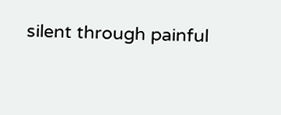silent through painful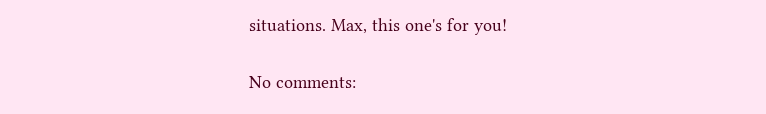situations. Max, this one's for you!

No comments: